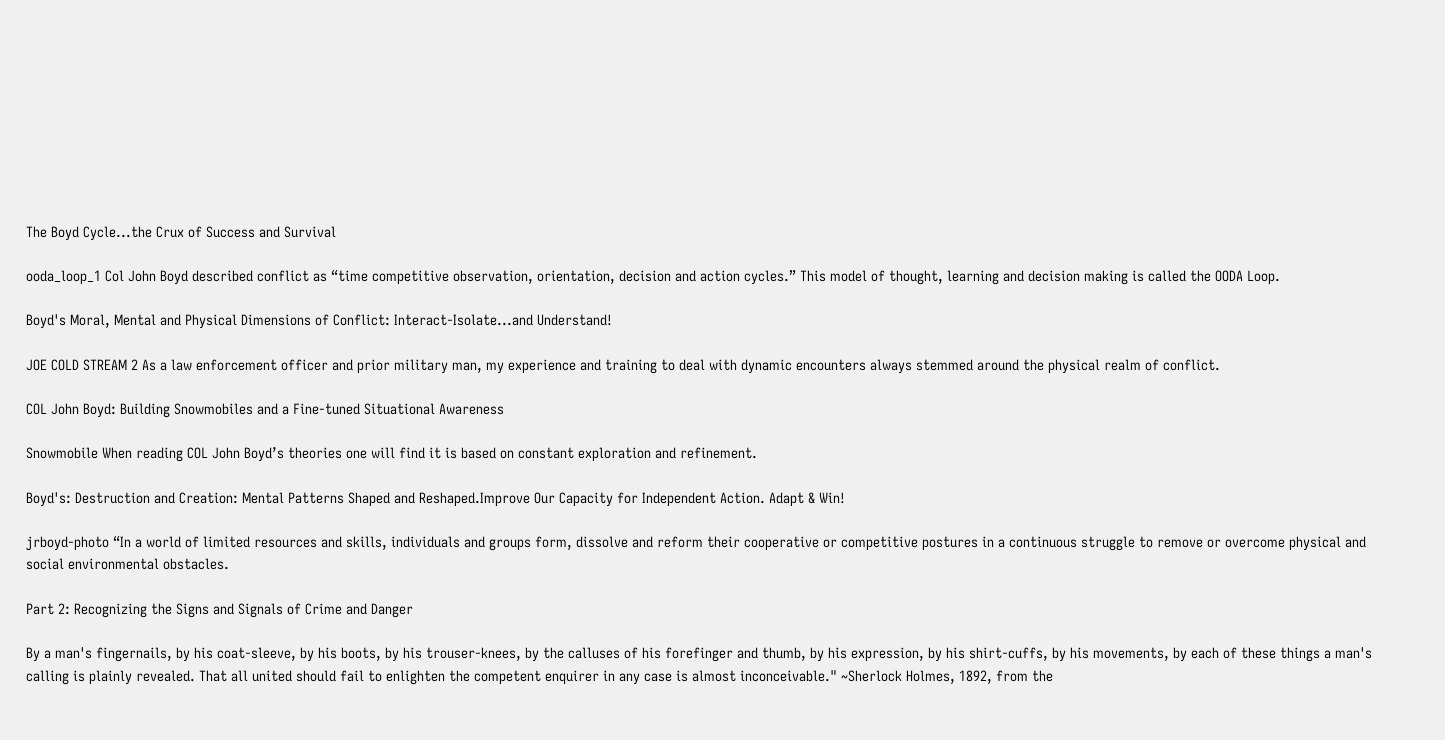The Boyd Cycle...the Crux of Success and Survival

ooda_loop_1 Col John Boyd described conflict as “time competitive observation, orientation, decision and action cycles.” This model of thought, learning and decision making is called the OODA Loop.

Boyd's Moral, Mental and Physical Dimensions of Conflict: Interact-Isolate...and Understand!

JOE COLD STREAM 2 As a law enforcement officer and prior military man, my experience and training to deal with dynamic encounters always stemmed around the physical realm of conflict.

COL John Boyd: Building Snowmobiles and a Fine-tuned Situational Awareness

Snowmobile When reading COL John Boyd’s theories one will find it is based on constant exploration and refinement.

Boyd's: Destruction and Creation: Mental Patterns Shaped and Reshaped.Improve Our Capacity for Independent Action. Adapt & Win!

jrboyd-photo “In a world of limited resources and skills, individuals and groups form, dissolve and reform their cooperative or competitive postures in a continuous struggle to remove or overcome physical and social environmental obstacles.

Part 2: Recognizing the Signs and Signals of Crime and Danger

By a man's fingernails, by his coat-sleeve, by his boots, by his trouser-knees, by the calluses of his forefinger and thumb, by his expression, by his shirt-cuffs, by his movements, by each of these things a man's calling is plainly revealed. That all united should fail to enlighten the competent enquirer in any case is almost inconceivable." ~Sherlock Holmes, 1892, from the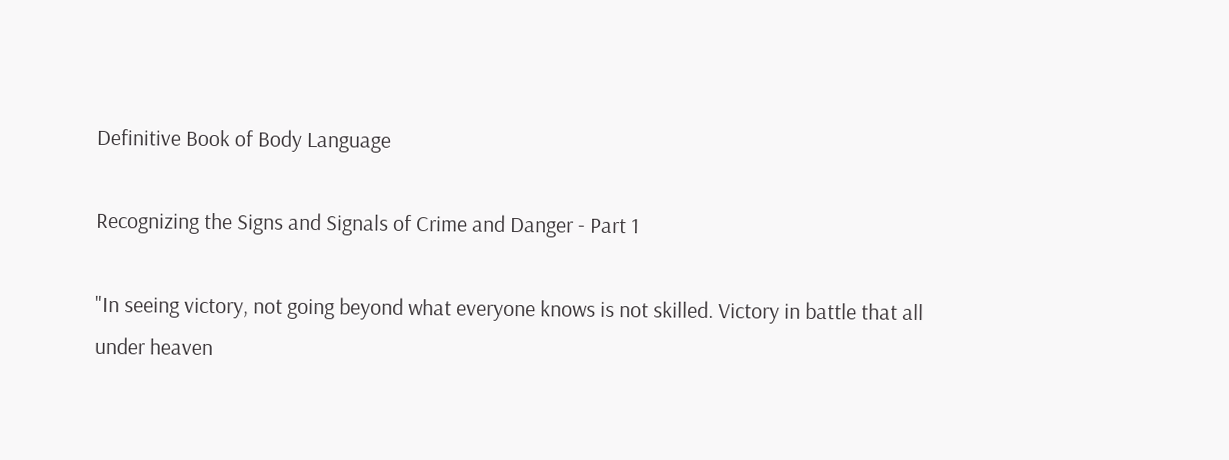Definitive Book of Body Language

Recognizing the Signs and Signals of Crime and Danger - Part 1

"In seeing victory, not going beyond what everyone knows is not skilled. Victory in battle that all under heaven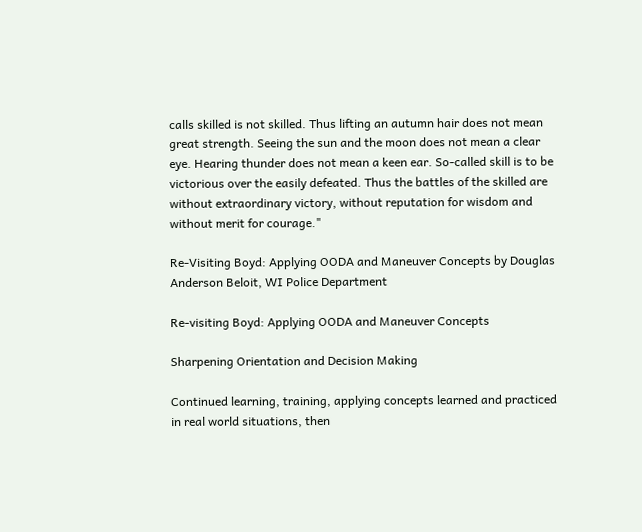calls skilled is not skilled. Thus lifting an autumn hair does not mean great strength. Seeing the sun and the moon does not mean a clear eye. Hearing thunder does not mean a keen ear. So-called skill is to be victorious over the easily defeated. Thus the battles of the skilled are without extraordinary victory, without reputation for wisdom and without merit for courage."

Re-Visiting Boyd: Applying OODA and Maneuver Concepts by Douglas Anderson Beloit, WI Police Department

Re-visiting Boyd: Applying OODA and Maneuver Concepts

Sharpening Orientation and Decision Making

Continued learning, training, applying concepts learned and practiced in real world situations, then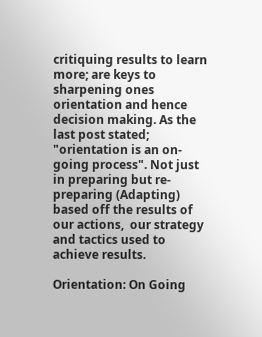critiquing results to learn more; are keys to sharpening ones orientation and hence decision making. As the last post stated; "orientation is an on-going process". Not just in preparing but re-preparing (Adapting) based off the results of our actions,  our strategy and tactics used to achieve results.

Orientation: On Going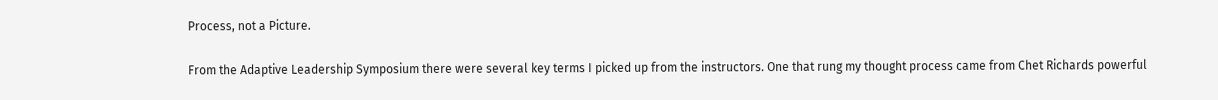Process, not a Picture.

From the Adaptive Leadership Symposium there were several key terms I picked up from the instructors. One that rung my thought process came from Chet Richards powerful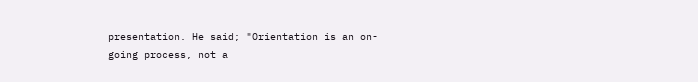presentation. He said; "Orientation is an on-going process, not a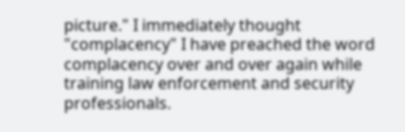picture." I immediately thought "complacency" I have preached the word complacency over and over again while training law enforcement and security professionals.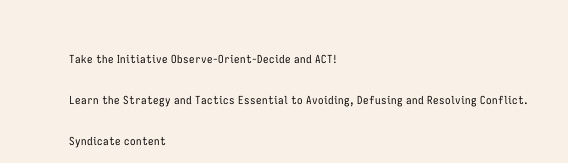Take the Initiative Observe-Orient-Decide and ACT!

Learn the Strategy and Tactics Essential to Avoiding, Defusing and Resolving Conflict.

Syndicate content